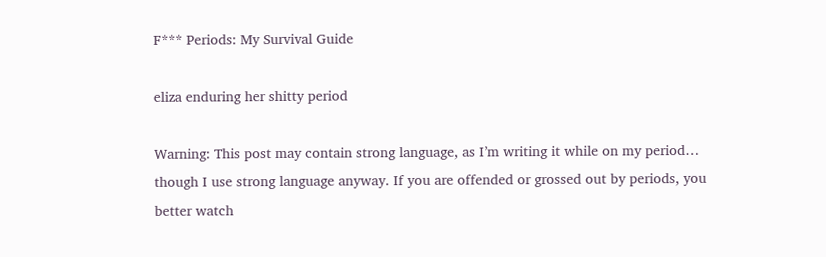F*** Periods: My Survival Guide

eliza enduring her shitty period

Warning: This post may contain strong language, as I’m writing it while on my period… though I use strong language anyway. If you are offended or grossed out by periods, you better watch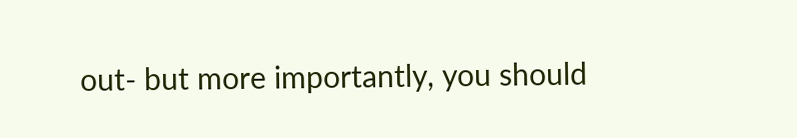out- but more importantly, you should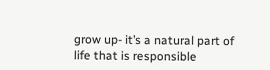grow up- it’s a natural part of life that is responsible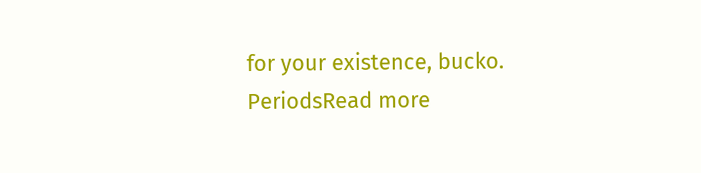for your existence, bucko. PeriodsRead more